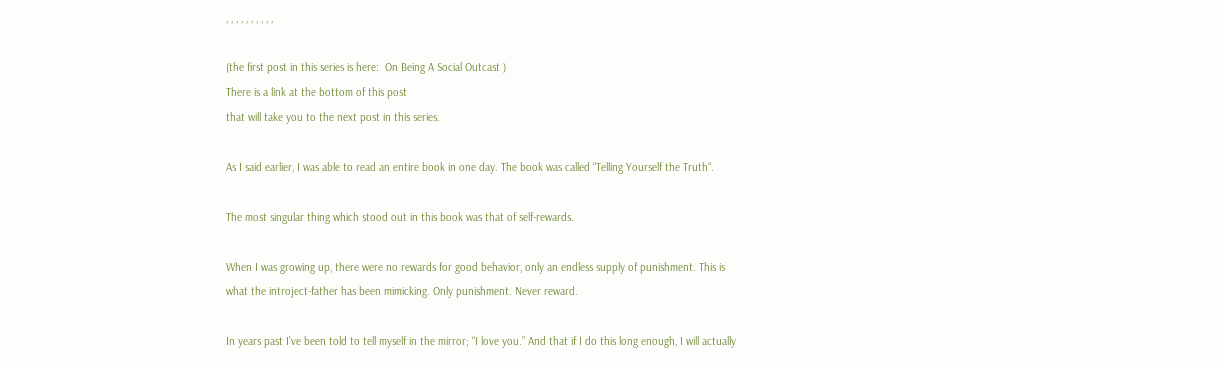, , , , , , , , , ,

(the first post in this series is here:  On Being A Social Outcast )
There is a link at the bottom of this post
that will take you to the next post in this series.

As I said earlier, I was able to read an entire book in one day. The book was called “Telling Yourself the Truth“.

The most singular thing which stood out in this book was that of self-rewards.

When I was growing up, there were no rewards for good behavior, only an endless supply of punishment. This is what the introject-father has been mimicking. Only punishment. Never reward.

In years past I’ve been told to tell myself in the mirror; “I love you.” And that if I do this long enough, I will actually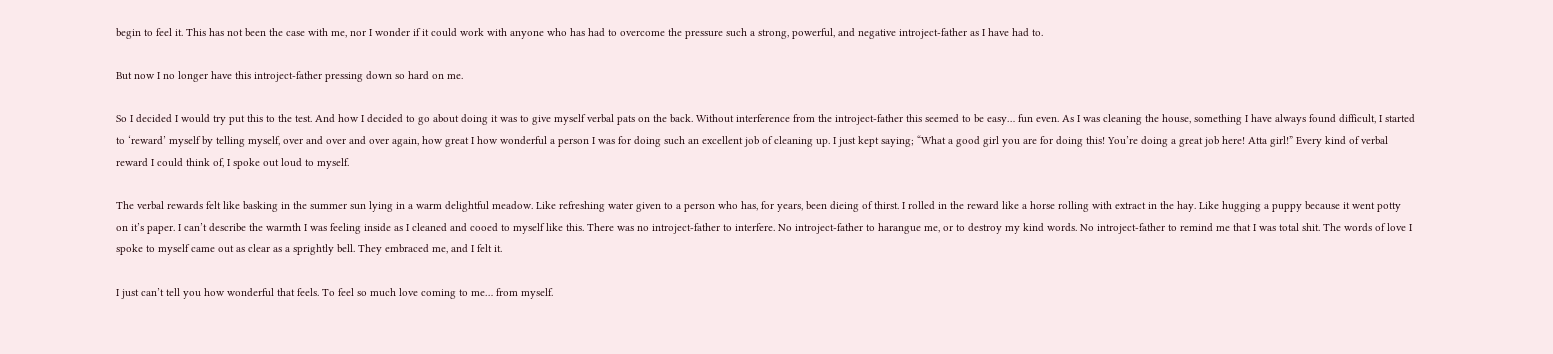begin to feel it. This has not been the case with me, nor I wonder if it could work with anyone who has had to overcome the pressure such a strong, powerful, and negative introject-father as I have had to.

But now I no longer have this introject-father pressing down so hard on me.

So I decided I would try put this to the test. And how I decided to go about doing it was to give myself verbal pats on the back. Without interference from the introject-father this seemed to be easy… fun even. As I was cleaning the house, something I have always found difficult, I started to ‘reward’ myself by telling myself, over and over and over again, how great I how wonderful a person I was for doing such an excellent job of cleaning up. I just kept saying; “What a good girl you are for doing this! You’re doing a great job here! Atta girl!” Every kind of verbal reward I could think of, I spoke out loud to myself.

The verbal rewards felt like basking in the summer sun lying in a warm delightful meadow. Like refreshing water given to a person who has, for years, been dieing of thirst. I rolled in the reward like a horse rolling with extract in the hay. Like hugging a puppy because it went potty on it’s paper. I can’t describe the warmth I was feeling inside as I cleaned and cooed to myself like this. There was no introject-father to interfere. No introject-father to harangue me, or to destroy my kind words. No introject-father to remind me that I was total shit. The words of love I spoke to myself came out as clear as a sprightly bell. They embraced me, and I felt it.

I just can’t tell you how wonderful that feels. To feel so much love coming to me… from myself.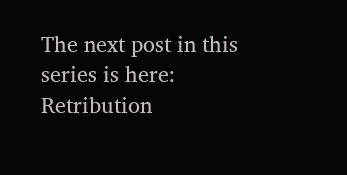The next post in this series is here:  Retribution